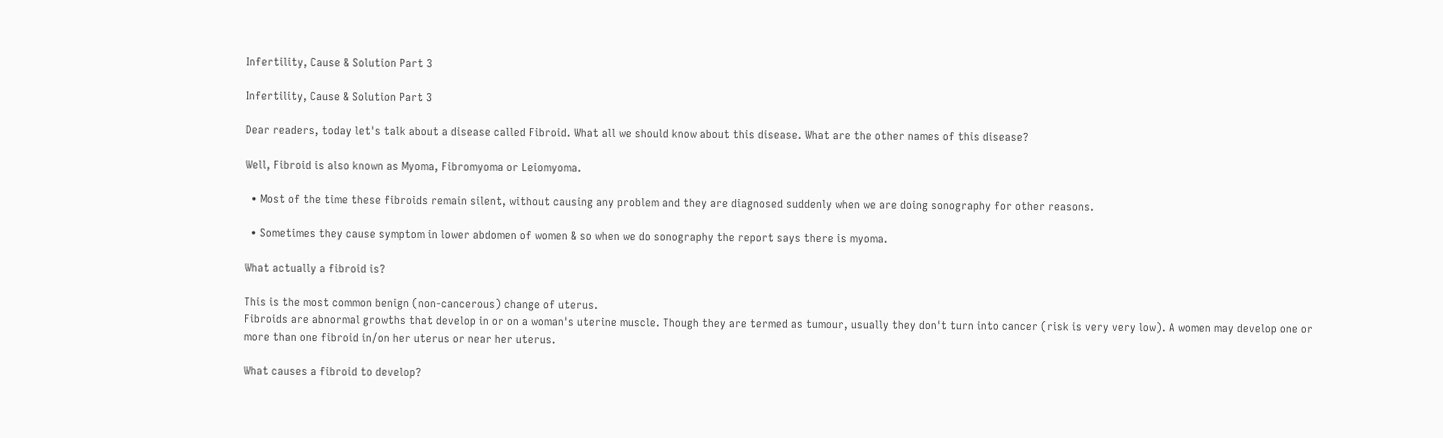Infertility, Cause & Solution Part 3

Infertility, Cause & Solution Part 3

Dear readers, today let's talk about a disease called Fibroid. What all we should know about this disease. What are the other names of this disease?

Well, Fibroid is also known as Myoma, Fibromyoma or Leiomyoma.

  • Most of the time these fibroids remain silent, without causing any problem and they are diagnosed suddenly when we are doing sonography for other reasons.

  • Sometimes they cause symptom in lower abdomen of women & so when we do sonography the report says there is myoma.

What actually a fibroid is?

This is the most common benign (non-cancerous) change of uterus.
Fibroids are abnormal growths that develop in or on a woman's uterine muscle. Though they are termed as tumour, usually they don't turn into cancer (risk is very very low). A women may develop one or more than one fibroid in/on her uterus or near her uterus.

What causes a fibroid to develop?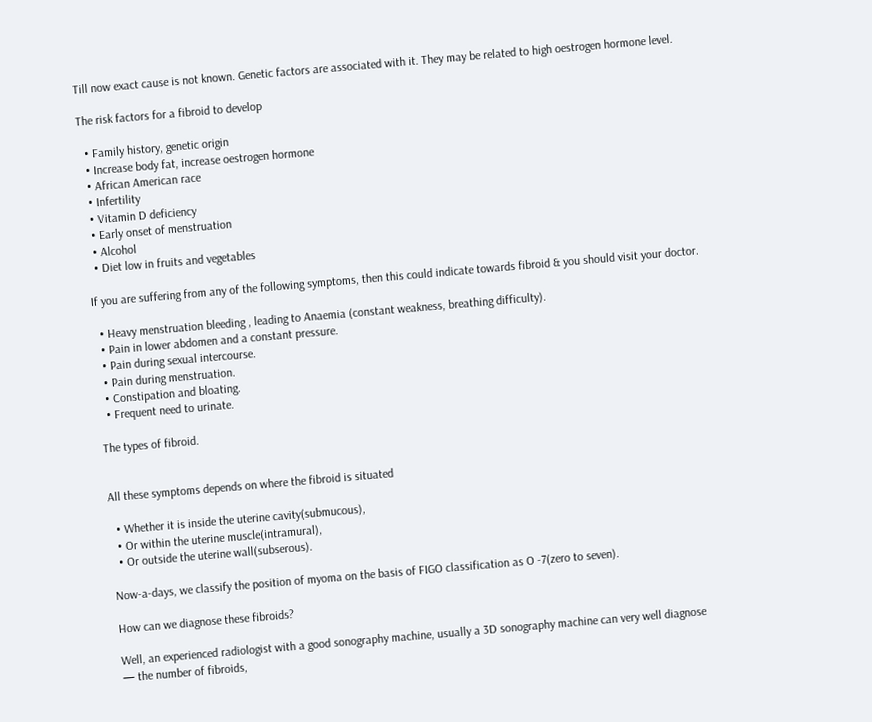Till now exact cause is not known. Genetic factors are associated with it. They may be related to high oestrogen hormone level.

The risk factors for a fibroid to develop

  • Family history, genetic origin
  • Increase body fat, increase oestrogen hormone
  • African American race
  • Infertility
  • Vitamin D deficiency
  • Early onset of menstruation
  • Alcohol
  • Diet low in fruits and vegetables

If you are suffering from any of the following symptoms, then this could indicate towards fibroid & you should visit your doctor.

  • Heavy menstruation bleeding , leading to Anaemia (constant weakness, breathing difficulty).
  • Pain in lower abdomen and a constant pressure.
  • Pain during sexual intercourse.
  • Pain during menstruation.
  • Constipation and bloating.
  • Frequent need to urinate.

The types of fibroid.


All these symptoms depends on where the fibroid is situated

  • Whether it is inside the uterine cavity(submucous),
  • Or within the uterine muscle(intramural),
  • Or outside the uterine wall(subserous).

Now-a-days, we classify the position of myoma on the basis of FIGO classification as O -7(zero to seven).

How can we diagnose these fibroids?

Well, an experienced radiologist with a good sonography machine, usually a 3D sonography machine can very well diagnose
— the number of fibroids,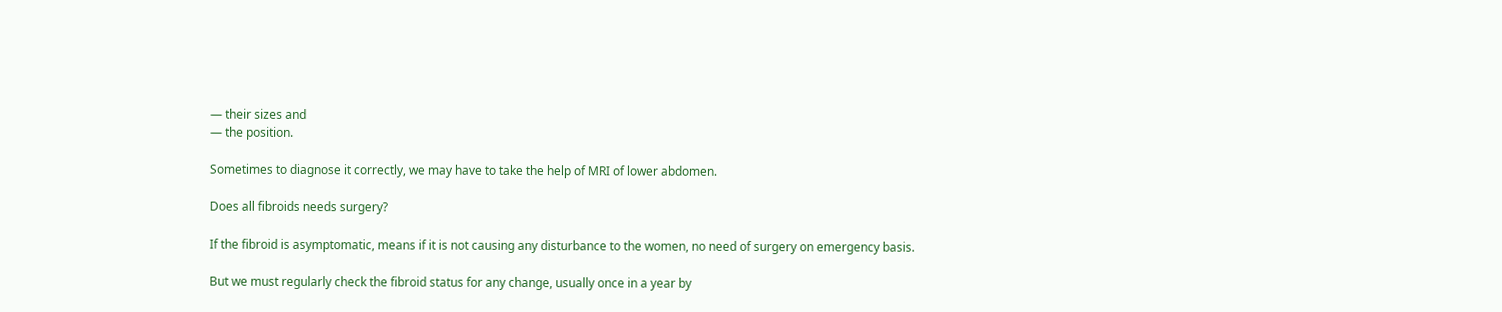— their sizes and
— the position.

Sometimes to diagnose it correctly, we may have to take the help of MRI of lower abdomen.

Does all fibroids needs surgery?

If the fibroid is asymptomatic, means if it is not causing any disturbance to the women, no need of surgery on emergency basis.

But we must regularly check the fibroid status for any change, usually once in a year by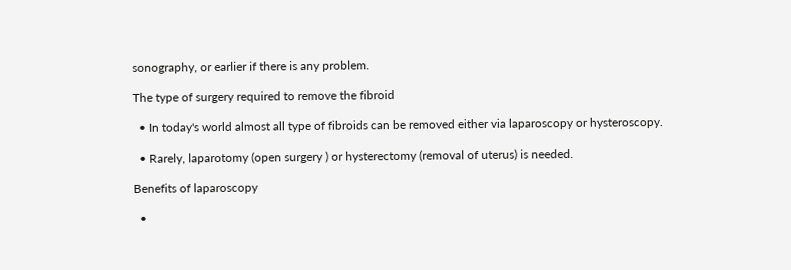sonography, or earlier if there is any problem.

The type of surgery required to remove the fibroid

  • In today's world almost all type of fibroids can be removed either via laparoscopy or hysteroscopy.

  • Rarely, laparotomy (open surgery ) or hysterectomy (removal of uterus) is needed.

Benefits of laparoscopy

  •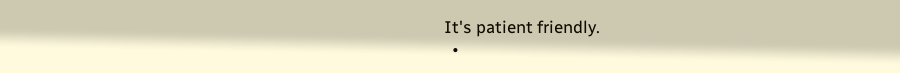It's patient friendly.
  •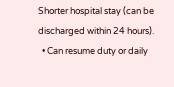Shorter hospital stay (can be discharged within 24 hours).
  • Can resume duty or daily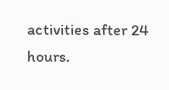activities after 24 hours.